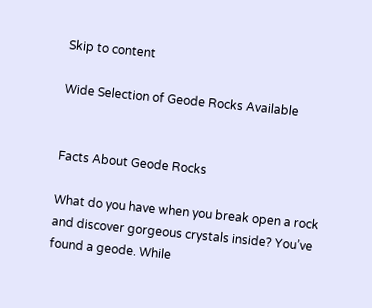Skip to content

Wide Selection of Geode Rocks Available


Facts About Geode Rocks

What do you have when you break open a rock and discover gorgeous crystals inside? You’ve found a geode. While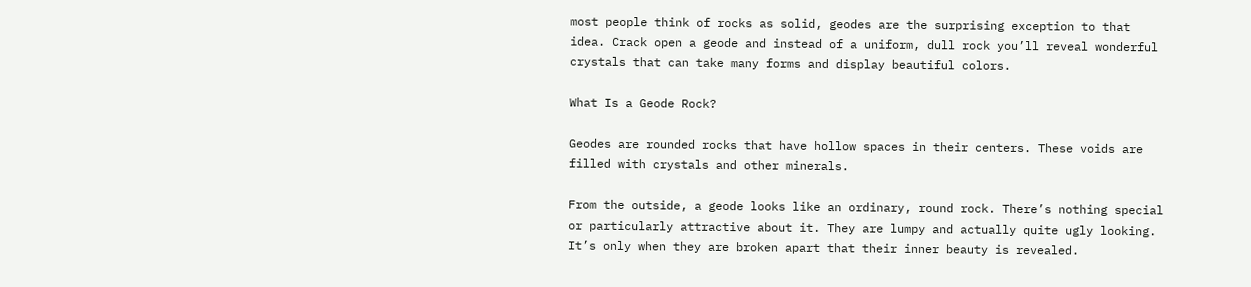most people think of rocks as solid, geodes are the surprising exception to that idea. Crack open a geode and instead of a uniform, dull rock you’ll reveal wonderful crystals that can take many forms and display beautiful colors.

What Is a Geode Rock?

Geodes are rounded rocks that have hollow spaces in their centers. These voids are filled with crystals and other minerals.

From the outside, a geode looks like an ordinary, round rock. There’s nothing special or particularly attractive about it. They are lumpy and actually quite ugly looking. It’s only when they are broken apart that their inner beauty is revealed.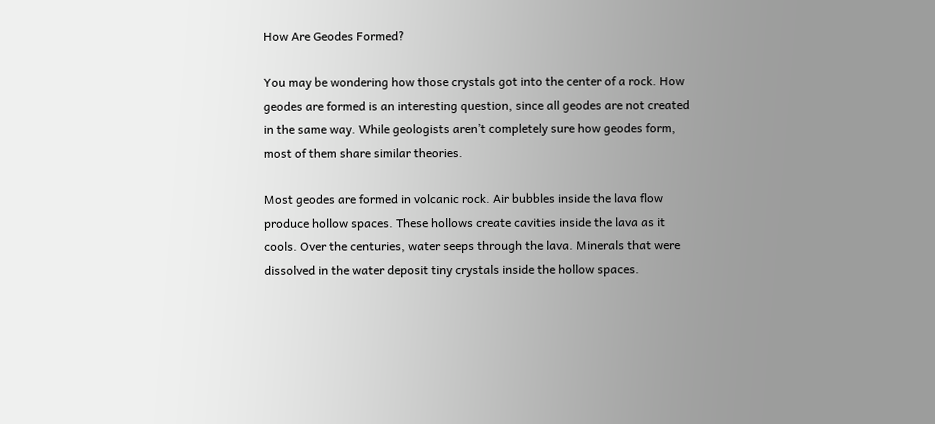How Are Geodes Formed?

You may be wondering how those crystals got into the center of a rock. How geodes are formed is an interesting question, since all geodes are not created in the same way. While geologists aren’t completely sure how geodes form, most of them share similar theories.

Most geodes are formed in volcanic rock. Air bubbles inside the lava flow produce hollow spaces. These hollows create cavities inside the lava as it cools. Over the centuries, water seeps through the lava. Minerals that were dissolved in the water deposit tiny crystals inside the hollow spaces.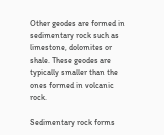Other geodes are formed in sedimentary rock such as limestone, dolomites or shale. These geodes are typically smaller than the ones formed in volcanic rock.

Sedimentary rock forms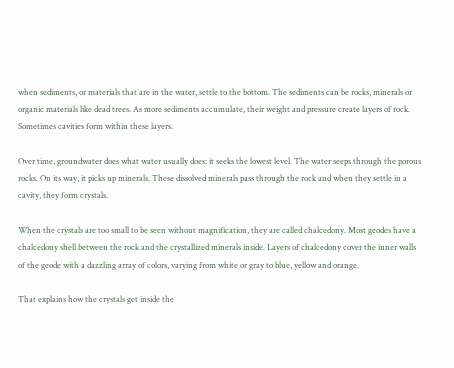when sediments, or materials that are in the water, settle to the bottom. The sediments can be rocks, minerals or organic materials like dead trees. As more sediments accumulate, their weight and pressure create layers of rock. Sometimes cavities form within these layers.

Over time, groundwater does what water usually does: it seeks the lowest level. The water seeps through the porous rocks. On its way, it picks up minerals. These dissolved minerals pass through the rock and when they settle in a cavity, they form crystals.

When the crystals are too small to be seen without magnification, they are called chalcedony. Most geodes have a chalcedony shell between the rock and the crystallized minerals inside. Layers of chalcedony cover the inner walls of the geode with a dazzling array of colors, varying from white or gray to blue, yellow and orange.

That explains how the crystals get inside the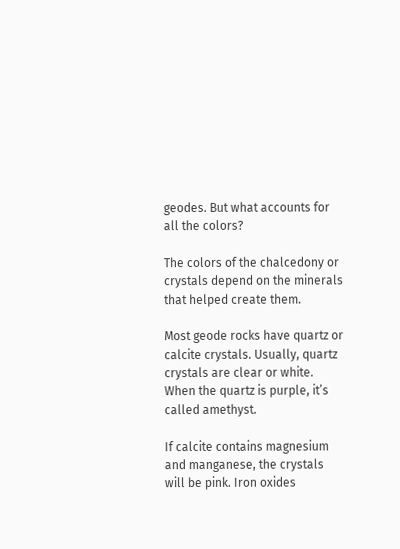geodes. But what accounts for all the colors?

The colors of the chalcedony or crystals depend on the minerals that helped create them.

Most geode rocks have quartz or calcite crystals. Usually, quartz crystals are clear or white. When the quartz is purple, it’s called amethyst.

If calcite contains magnesium and manganese, the crystals will be pink. Iron oxides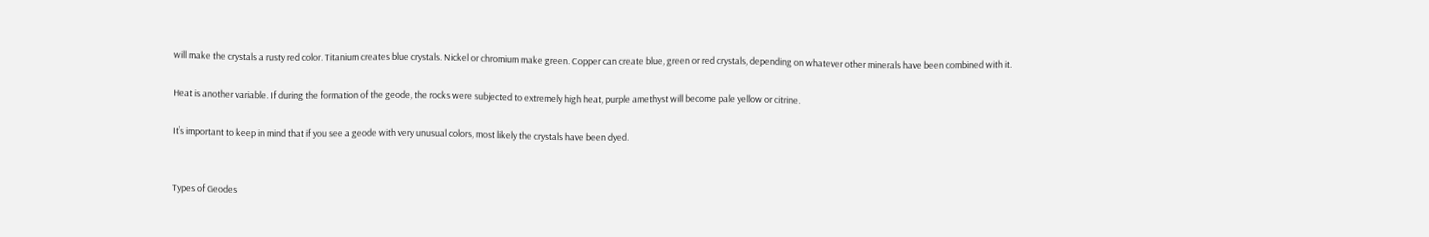will make the crystals a rusty red color. Titanium creates blue crystals. Nickel or chromium make green. Copper can create blue, green or red crystals, depending on whatever other minerals have been combined with it.

Heat is another variable. If during the formation of the geode, the rocks were subjected to extremely high heat, purple amethyst will become pale yellow or citrine.

It’s important to keep in mind that if you see a geode with very unusual colors, most likely the crystals have been dyed.


Types of Geodes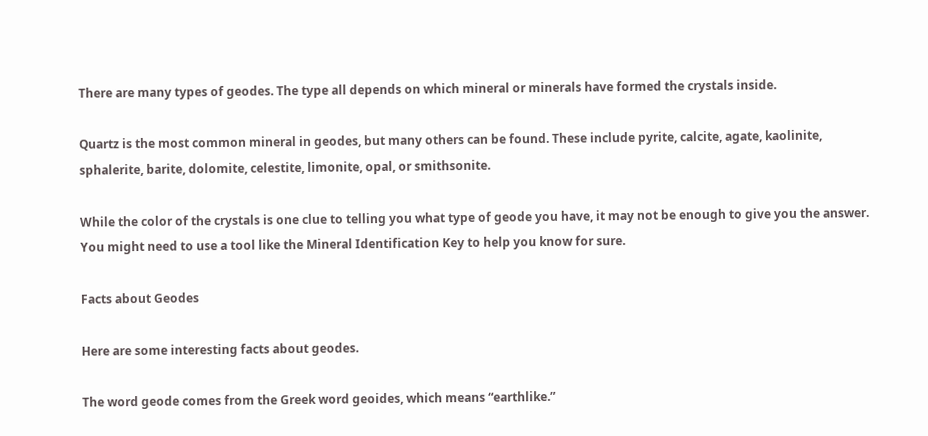There are many types of geodes. The type all depends on which mineral or minerals have formed the crystals inside.

Quartz is the most common mineral in geodes, but many others can be found. These include pyrite, calcite, agate, kaolinite, sphalerite, barite, dolomite, celestite, limonite, opal, or smithsonite.

While the color of the crystals is one clue to telling you what type of geode you have, it may not be enough to give you the answer. You might need to use a tool like the Mineral Identification Key to help you know for sure.

Facts about Geodes

Here are some interesting facts about geodes.

The word geode comes from the Greek word geoides, which means “earthlike.”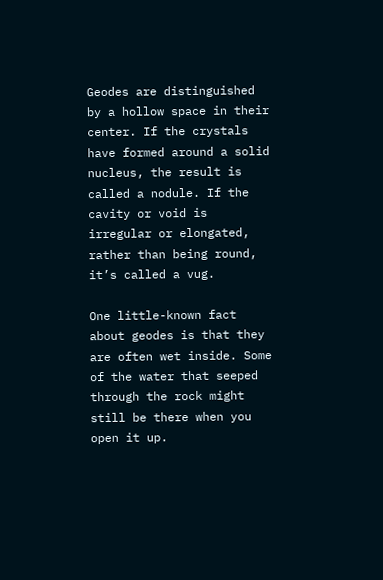Geodes are distinguished by a hollow space in their center. If the crystals have formed around a solid nucleus, the result is called a nodule. If the cavity or void is irregular or elongated, rather than being round, it’s called a vug.

One little-known fact about geodes is that they are often wet inside. Some of the water that seeped through the rock might still be there when you open it up.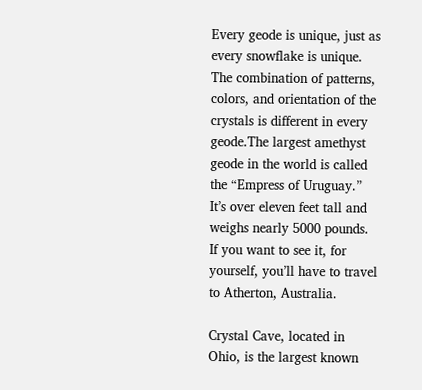Every geode is unique, just as every snowflake is unique. The combination of patterns, colors, and orientation of the crystals is different in every geode.The largest amethyst geode in the world is called the “Empress of Uruguay.” It’s over eleven feet tall and weighs nearly 5000 pounds. If you want to see it, for yourself, you’ll have to travel to Atherton, Australia.

Crystal Cave, located in Ohio, is the largest known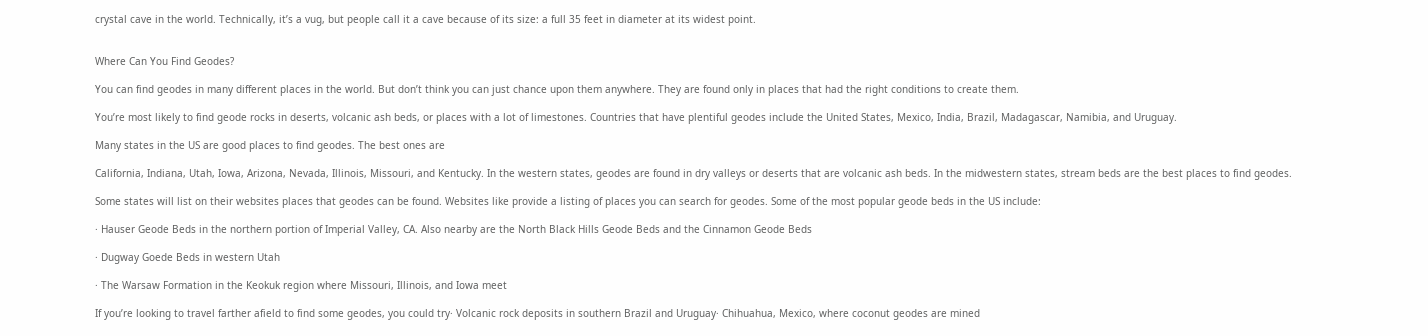crystal cave in the world. Technically, it’s a vug, but people call it a cave because of its size: a full 35 feet in diameter at its widest point.


Where Can You Find Geodes?

You can find geodes in many different places in the world. But don’t think you can just chance upon them anywhere. They are found only in places that had the right conditions to create them.

You’re most likely to find geode rocks in deserts, volcanic ash beds, or places with a lot of limestones. Countries that have plentiful geodes include the United States, Mexico, India, Brazil, Madagascar, Namibia, and Uruguay.

Many states in the US are good places to find geodes. The best ones are

California, Indiana, Utah, Iowa, Arizona, Nevada, Illinois, Missouri, and Kentucky. In the western states, geodes are found in dry valleys or deserts that are volcanic ash beds. In the midwestern states, stream beds are the best places to find geodes.

Some states will list on their websites places that geodes can be found. Websites like provide a listing of places you can search for geodes. Some of the most popular geode beds in the US include:

· Hauser Geode Beds in the northern portion of Imperial Valley, CA. Also nearby are the North Black Hills Geode Beds and the Cinnamon Geode Beds

· Dugway Goede Beds in western Utah

· The Warsaw Formation in the Keokuk region where Missouri, Illinois, and Iowa meet

If you’re looking to travel farther afield to find some geodes, you could try· Volcanic rock deposits in southern Brazil and Uruguay· Chihuahua, Mexico, where coconut geodes are mined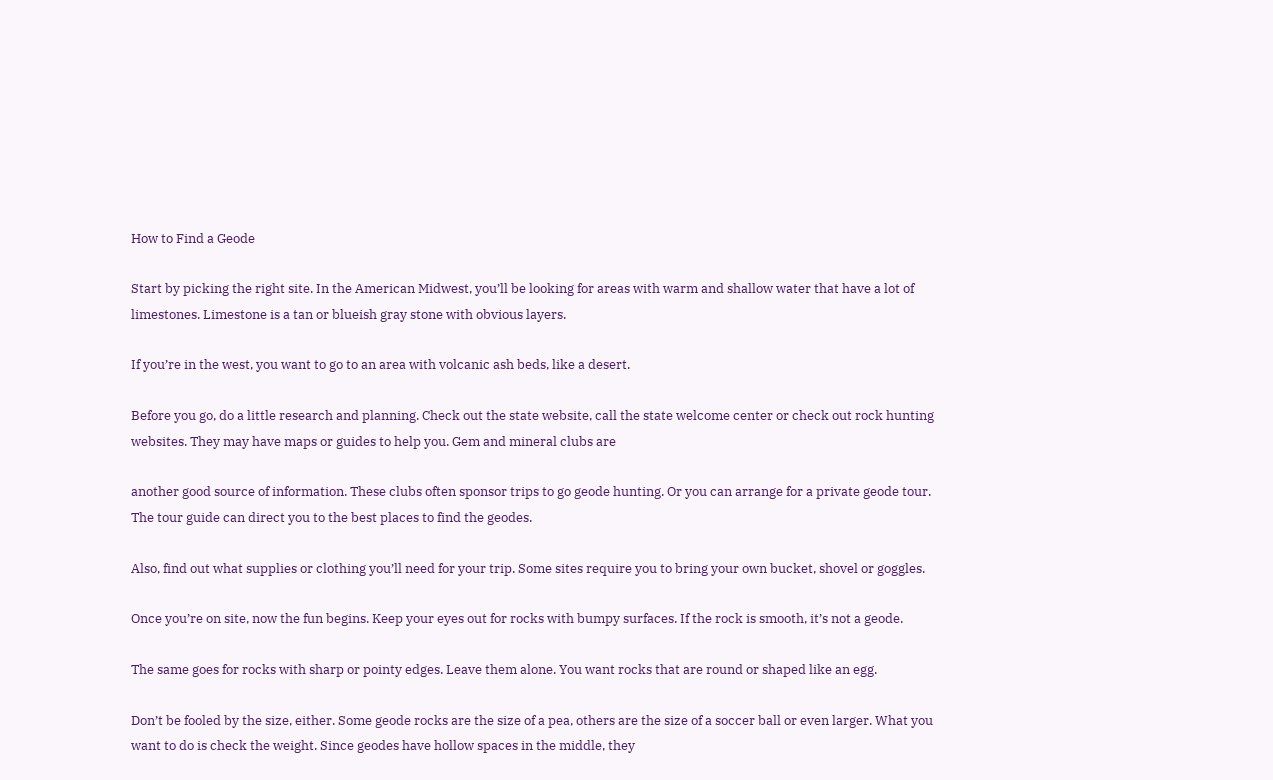How to Find a Geode

Start by picking the right site. In the American Midwest, you’ll be looking for areas with warm and shallow water that have a lot of limestones. Limestone is a tan or blueish gray stone with obvious layers.

If you’re in the west, you want to go to an area with volcanic ash beds, like a desert.

Before you go, do a little research and planning. Check out the state website, call the state welcome center or check out rock hunting websites. They may have maps or guides to help you. Gem and mineral clubs are

another good source of information. These clubs often sponsor trips to go geode hunting. Or you can arrange for a private geode tour. The tour guide can direct you to the best places to find the geodes.

Also, find out what supplies or clothing you’ll need for your trip. Some sites require you to bring your own bucket, shovel or goggles.

Once you’re on site, now the fun begins. Keep your eyes out for rocks with bumpy surfaces. If the rock is smooth, it’s not a geode.

The same goes for rocks with sharp or pointy edges. Leave them alone. You want rocks that are round or shaped like an egg.

Don’t be fooled by the size, either. Some geode rocks are the size of a pea, others are the size of a soccer ball or even larger. What you want to do is check the weight. Since geodes have hollow spaces in the middle, they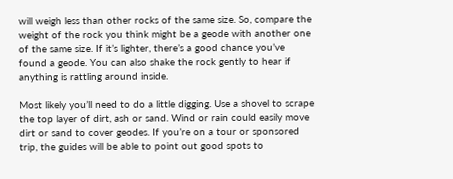will weigh less than other rocks of the same size. So, compare the weight of the rock you think might be a geode with another one of the same size. If it’s lighter, there’s a good chance you’ve found a geode. You can also shake the rock gently to hear if anything is rattling around inside.

Most likely you’ll need to do a little digging. Use a shovel to scrape the top layer of dirt, ash or sand. Wind or rain could easily move dirt or sand to cover geodes. If you’re on a tour or sponsored trip, the guides will be able to point out good spots to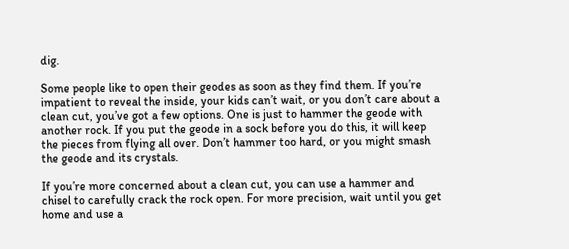dig.

Some people like to open their geodes as soon as they find them. If you’re impatient to reveal the inside, your kids can’t wait, or you don’t care about a clean cut, you’ve got a few options. One is just to hammer the geode with another rock. If you put the geode in a sock before you do this, it will keep the pieces from flying all over. Don’t hammer too hard, or you might smash the geode and its crystals.

If you’re more concerned about a clean cut, you can use a hammer and chisel to carefully crack the rock open. For more precision, wait until you get home and use a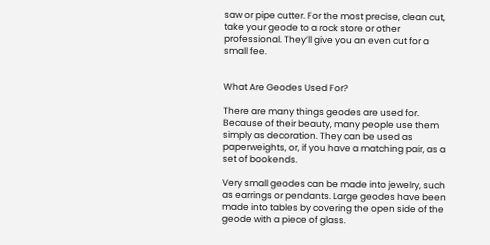saw or pipe cutter. For the most precise, clean cut, take your geode to a rock store or other professional. They’ll give you an even cut for a small fee.


What Are Geodes Used For?

There are many things geodes are used for. Because of their beauty, many people use them simply as decoration. They can be used as paperweights, or, if you have a matching pair, as a set of bookends.

Very small geodes can be made into jewelry, such as earrings or pendants. Large geodes have been made into tables by covering the open side of the geode with a piece of glass.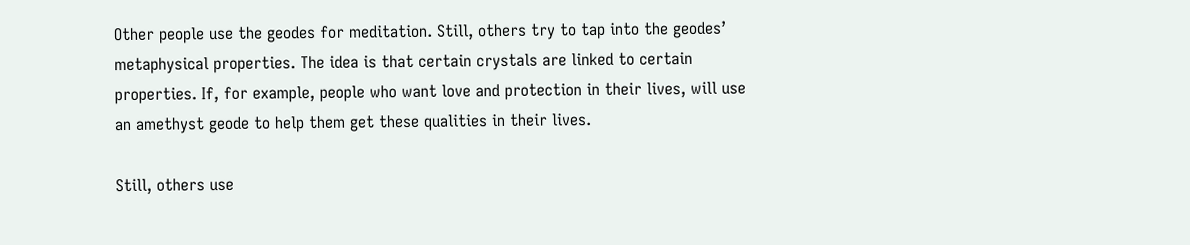Other people use the geodes for meditation. Still, others try to tap into the geodes’ metaphysical properties. The idea is that certain crystals are linked to certain properties. If, for example, people who want love and protection in their lives, will use an amethyst geode to help them get these qualities in their lives.

Still, others use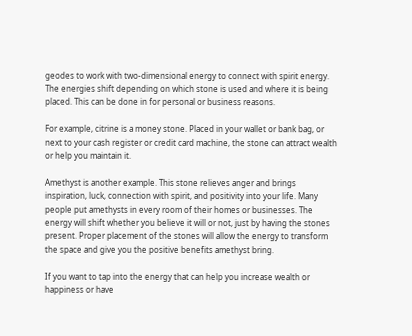geodes to work with two-dimensional energy to connect with spirit energy. The energies shift depending on which stone is used and where it is being placed. This can be done in for personal or business reasons.

For example, citrine is a money stone. Placed in your wallet or bank bag, or next to your cash register or credit card machine, the stone can attract wealth or help you maintain it.

Amethyst is another example. This stone relieves anger and brings inspiration, luck, connection with spirit, and positivity into your life. Many people put amethysts in every room of their homes or businesses. The energy will shift whether you believe it will or not, just by having the stones present. Proper placement of the stones will allow the energy to transform the space and give you the positive benefits amethyst bring.

If you want to tap into the energy that can help you increase wealth or happiness or have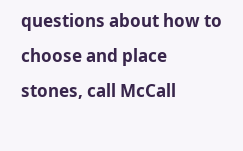questions about how to choose and place stones, call McCall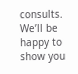consults. We’ll be happy to show you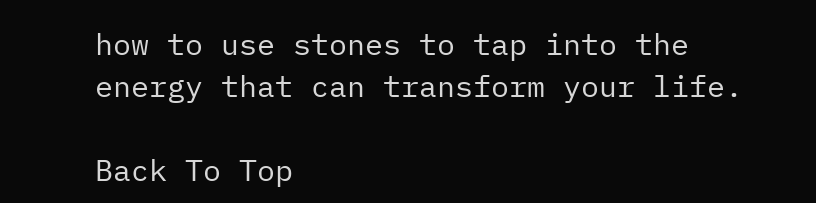how to use stones to tap into the energy that can transform your life.

Back To Top